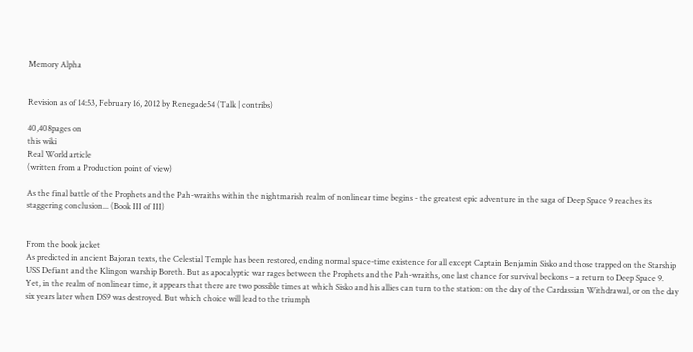Memory Alpha


Revision as of 14:53, February 16, 2012 by Renegade54 (Talk | contribs)

40,408pages on
this wiki
Real World article
(written from a Production point of view)

As the final battle of the Prophets and the Pah-wraiths within the nightmarish realm of nonlinear time begins - the greatest epic adventure in the saga of Deep Space 9 reaches its staggering conclusion... (Book III of III)


From the book jacket
As predicted in ancient Bajoran texts, the Celestial Temple has been restored, ending normal space-time existence for all except Captain Benjamin Sisko and those trapped on the Starship USS Defiant and the Klingon warship Boreth. But as apocalyptic war rages between the Prophets and the Pah-wraiths, one last chance for survival beckons – a return to Deep Space 9.
Yet, in the realm of nonlinear time, it appears that there are two possible times at which Sisko and his allies can turn to the station: on the day of the Cardassian Withdrawal, or on the day six years later when DS9 was destroyed. But which choice will lead to the triumph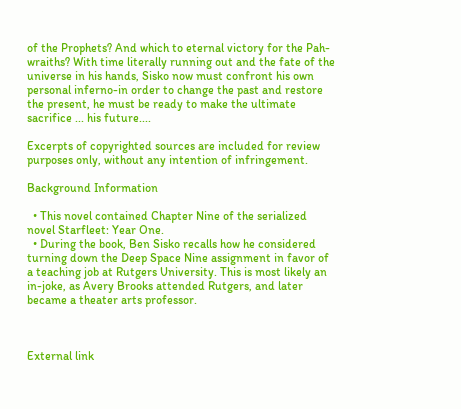of the Prophets? And which to eternal victory for the Pah-wraiths? With time literally running out and the fate of the universe in his hands, Sisko now must confront his own personal inferno-in order to change the past and restore the present, he must be ready to make the ultimate sacrifice ... his future....

Excerpts of copyrighted sources are included for review purposes only, without any intention of infringement.

Background Information

  • This novel contained Chapter Nine of the serialized novel Starfleet: Year One.
  • During the book, Ben Sisko recalls how he considered turning down the Deep Space Nine assignment in favor of a teaching job at Rutgers University. This is most likely an in-joke, as Avery Brooks attended Rutgers, and later became a theater arts professor.



External link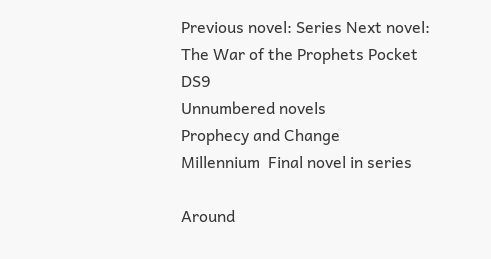Previous novel: Series Next novel:
The War of the Prophets Pocket DS9
Unnumbered novels
Prophecy and Change
Millennium  Final novel in series

Around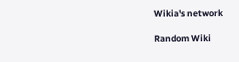Wikia's network

Random Wiki